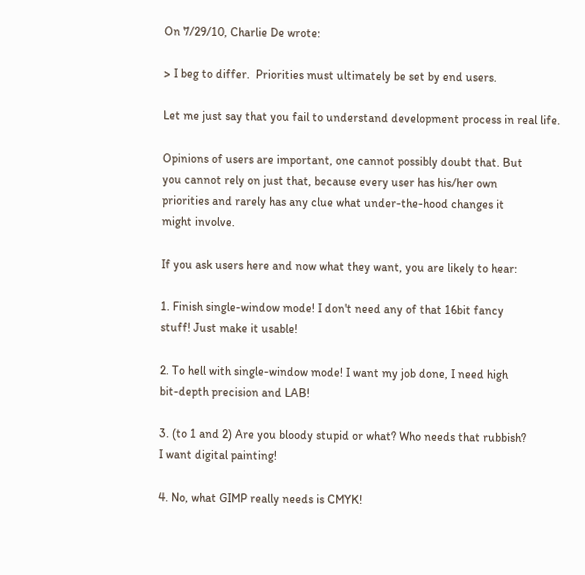On 7/29/10, Charlie De wrote:

> I beg to differ.  Priorities must ultimately be set by end users.

Let me just say that you fail to understand development process in real life.

Opinions of users are important, one cannot possibly doubt that. But
you cannot rely on just that, because every user has his/her own
priorities and rarely has any clue what under-the-hood changes it
might involve.

If you ask users here and now what they want, you are likely to hear:

1. Finish single-window mode! I don't need any of that 16bit fancy
stuff! Just make it usable!

2. To hell with single-window mode! I want my job done, I need high
bit-depth precision and LAB!

3. (to 1 and 2) Are you bloody stupid or what? Who needs that rubbish?
I want digital painting!

4. No, what GIMP really needs is CMYK!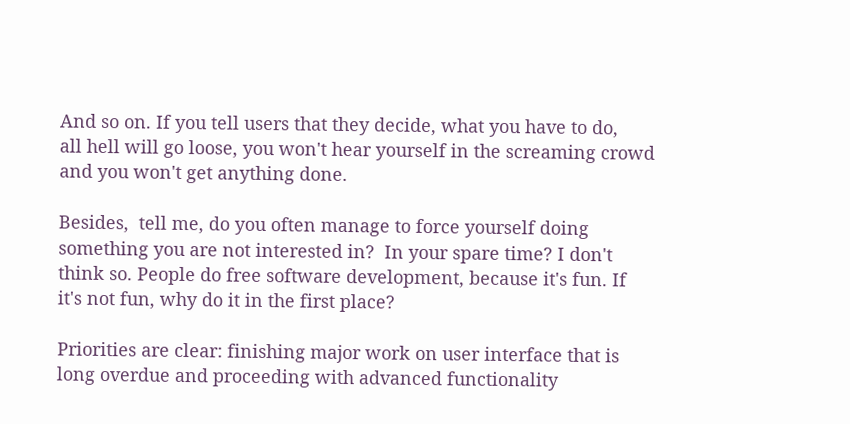And so on. If you tell users that they decide, what you have to do,
all hell will go loose, you won't hear yourself in the screaming crowd
and you won't get anything done.

Besides,  tell me, do you often manage to force yourself doing
something you are not interested in?  In your spare time? I don't
think so. People do free software development, because it's fun. If
it's not fun, why do it in the first place?

Priorities are clear: finishing major work on user interface that is
long overdue and proceeding with advanced functionality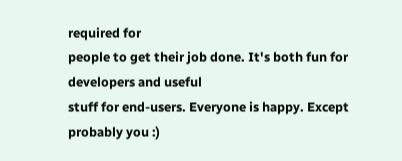required for
people to get their job done. It's both fun for developers and useful
stuff for end-users. Everyone is happy. Except probably you :)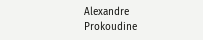Alexandre Prokoudine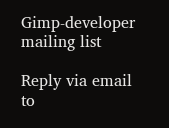Gimp-developer mailing list

Reply via email to